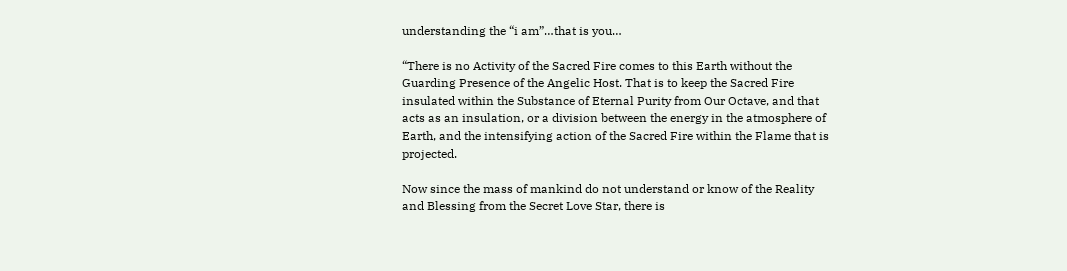understanding the “i am”…that is you…

“There is no Activity of the Sacred Fire comes to this Earth without the Guarding Presence of the Angelic Host. That is to keep the Sacred Fire insulated within the Substance of Eternal Purity from Our Octave, and that acts as an insulation, or a division between the energy in the atmosphere of Earth, and the intensifying action of the Sacred Fire within the Flame that is projected.

Now since the mass of mankind do not understand or know of the Reality and Blessing from the Secret Love Star, there is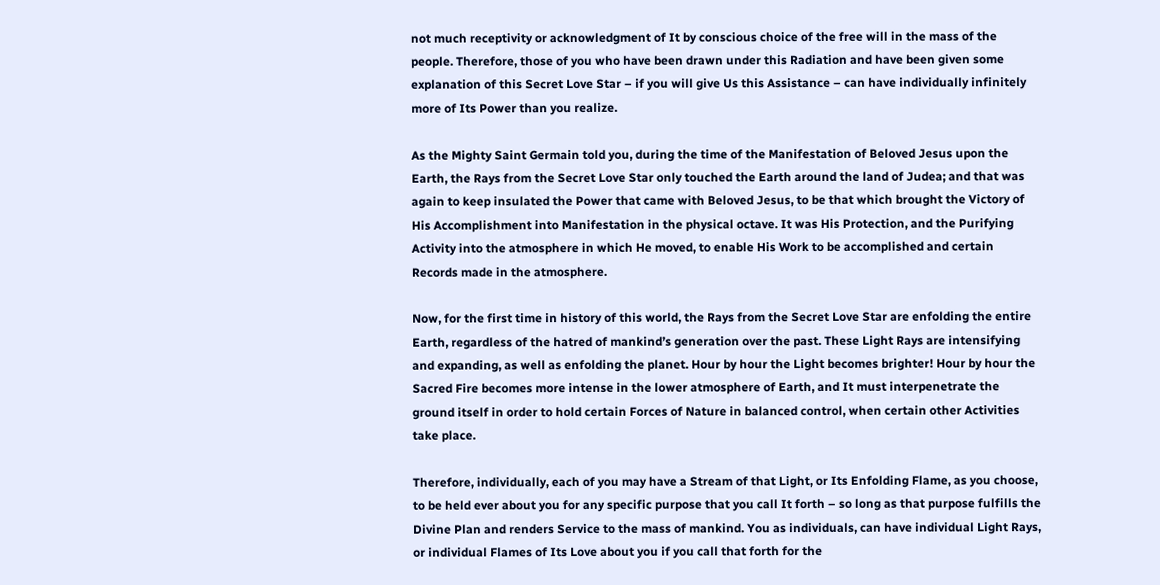not much receptivity or acknowledgment of It by conscious choice of the free will in the mass of the people. Therefore, those of you who have been drawn under this Radiation and have been given some explanation of this Secret Love Star – if you will give Us this Assistance – can have individually infinitely more of Its Power than you realize.

As the Mighty Saint Germain told you, during the time of the Manifestation of Beloved Jesus upon the Earth, the Rays from the Secret Love Star only touched the Earth around the land of Judea; and that was again to keep insulated the Power that came with Beloved Jesus, to be that which brought the Victory of His Accomplishment into Manifestation in the physical octave. It was His Protection, and the Purifying Activity into the atmosphere in which He moved, to enable His Work to be accomplished and certain Records made in the atmosphere.

Now, for the first time in history of this world, the Rays from the Secret Love Star are enfolding the entire Earth, regardless of the hatred of mankind’s generation over the past. These Light Rays are intensifying and expanding, as well as enfolding the planet. Hour by hour the Light becomes brighter! Hour by hour the Sacred Fire becomes more intense in the lower atmosphere of Earth, and It must interpenetrate the ground itself in order to hold certain Forces of Nature in balanced control, when certain other Activities take place.

Therefore, individually, each of you may have a Stream of that Light, or Its Enfolding Flame, as you choose, to be held ever about you for any specific purpose that you call It forth – so long as that purpose fulfills the Divine Plan and renders Service to the mass of mankind. You as individuals, can have individual Light Rays, or individual Flames of Its Love about you if you call that forth for the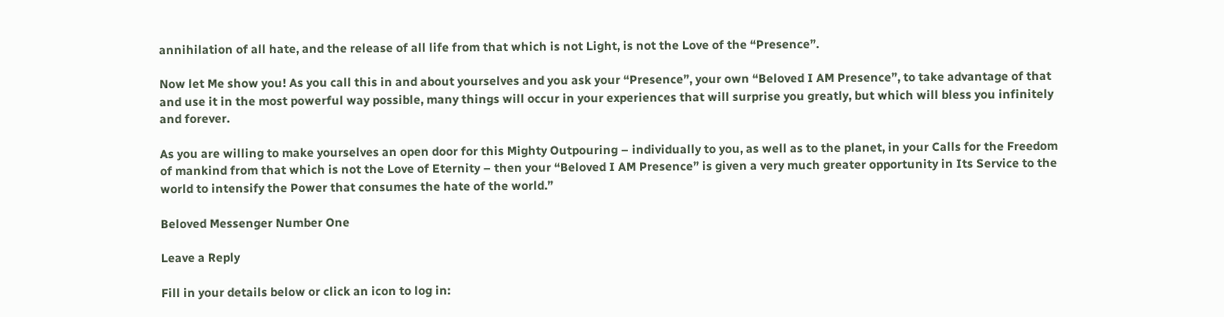annihilation of all hate, and the release of all life from that which is not Light, is not the Love of the “Presence”.

Now let Me show you! As you call this in and about yourselves and you ask your “Presence”, your own “Beloved I AM Presence”, to take advantage of that and use it in the most powerful way possible, many things will occur in your experiences that will surprise you greatly, but which will bless you infinitely and forever.

As you are willing to make yourselves an open door for this Mighty Outpouring – individually to you, as well as to the planet, in your Calls for the Freedom of mankind from that which is not the Love of Eternity – then your “Beloved I AM Presence” is given a very much greater opportunity in Its Service to the world to intensify the Power that consumes the hate of the world.”

Beloved Messenger Number One

Leave a Reply

Fill in your details below or click an icon to log in: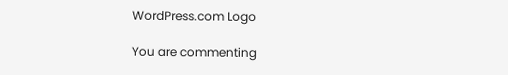WordPress.com Logo

You are commenting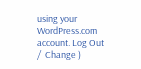using your WordPress.com account. Log Out /  Change )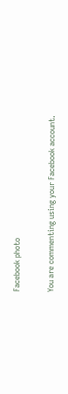Facebook photo

You are commenting using your Facebook account.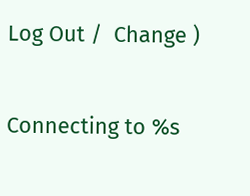Log Out /  Change )

Connecting to %s